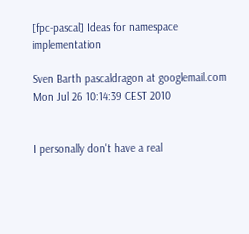[fpc-pascal] Ideas for namespace implementation

Sven Barth pascaldragon at googlemail.com
Mon Jul 26 10:14:39 CEST 2010


I personally don't have a real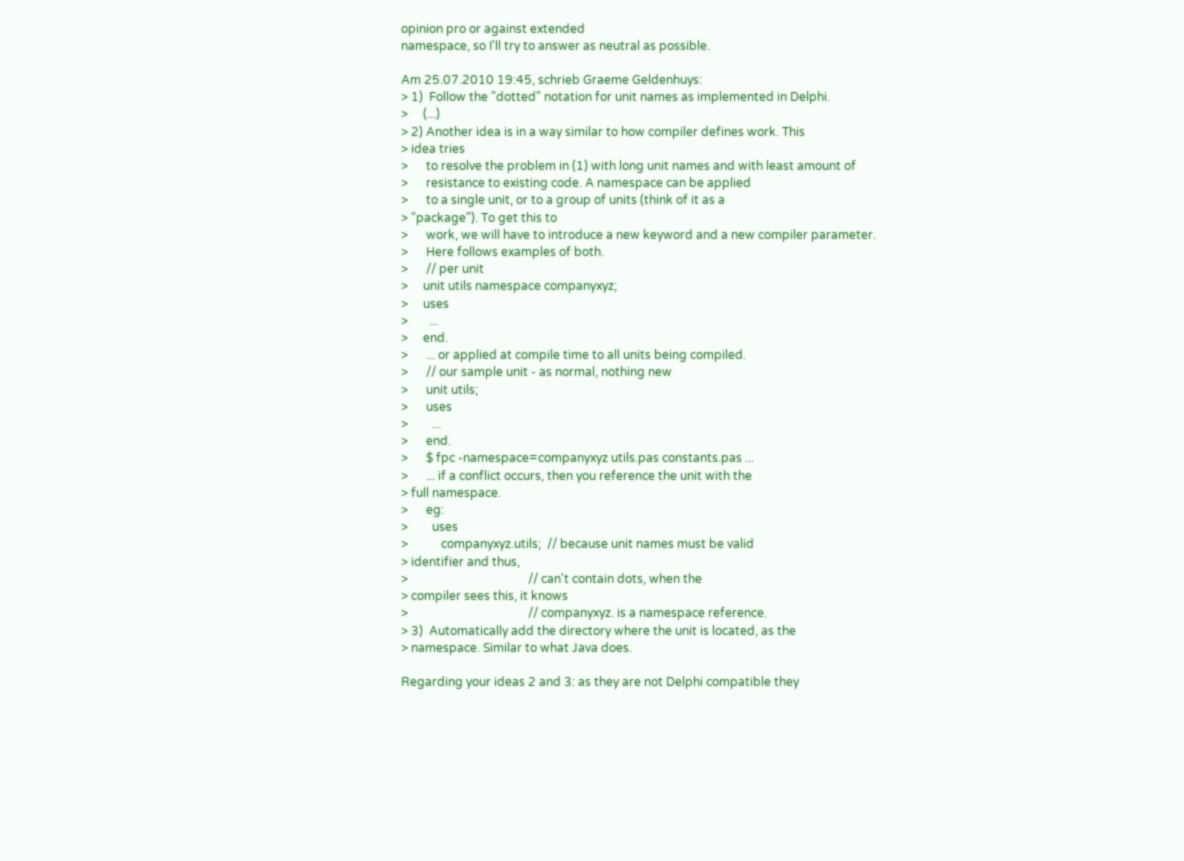opinion pro or against extended
namespace, so I'll try to answer as neutral as possible.

Am 25.07.2010 19:45, schrieb Graeme Geldenhuys:
> 1)  Follow the "dotted" notation for unit names as implemented in Delphi.
>     (...)
> 2) Another idea is in a way similar to how compiler defines work. This
> idea tries
>      to resolve the problem in (1) with long unit names and with least amount of
>      resistance to existing code. A namespace can be applied
>      to a single unit, or to a group of units (think of it as a
> "package"). To get this to
>      work, we will have to introduce a new keyword and a new compiler parameter.
>      Here follows examples of both.
>      // per unit
>     unit utils namespace companyxyz;
>     uses
>       ...
>     end.
>      ... or applied at compile time to all units being compiled.
>      // our sample unit - as normal, nothing new
>      unit utils;
>      uses
>        ...
>      end.
>      $ fpc -namespace=companyxyz utils.pas constants.pas ...
>      ... if a conflict occurs, then you reference the unit with the
> full namespace.
>      eg:
>        uses
>           companyxyz.utils;  // because unit names must be valid
> identifier and thus,
>                                        // can't contain dots, when the
> compiler sees this, it knows
>                                        // companyxyz. is a namespace reference.
> 3)  Automatically add the directory where the unit is located, as the
> namespace. Similar to what Java does.

Regarding your ideas 2 and 3: as they are not Delphi compatible they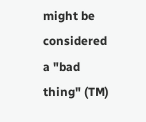might be considered a "bad thing" (TM)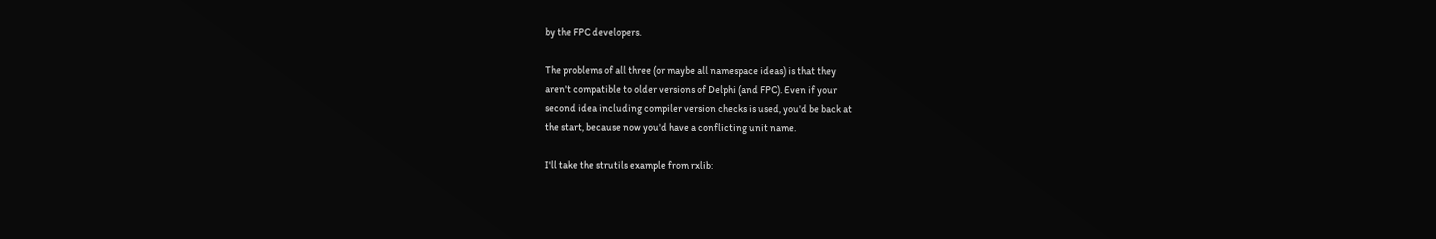by the FPC developers.

The problems of all three (or maybe all namespace ideas) is that they
aren't compatible to older versions of Delphi (and FPC). Even if your
second idea including compiler version checks is used, you'd be back at
the start, because now you'd have a conflicting unit name.

I'll take the strutils example from rxlib: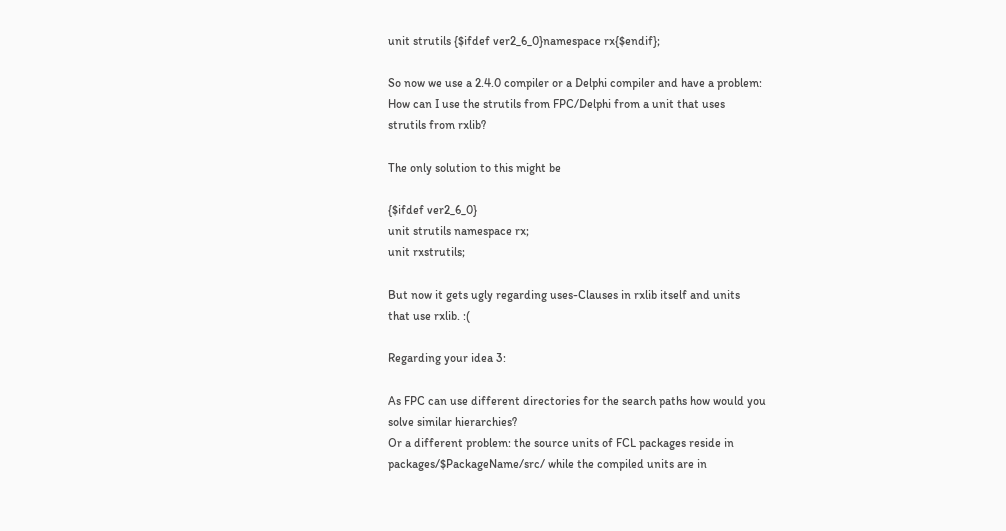unit strutils {$ifdef ver2_6_0}namespace rx{$endif};

So now we use a 2.4.0 compiler or a Delphi compiler and have a problem:
How can I use the strutils from FPC/Delphi from a unit that uses
strutils from rxlib?

The only solution to this might be

{$ifdef ver2_6_0}
unit strutils namespace rx;
unit rxstrutils;

But now it gets ugly regarding uses-Clauses in rxlib itself and units
that use rxlib. :(

Regarding your idea 3:

As FPC can use different directories for the search paths how would you
solve similar hierarchies?
Or a different problem: the source units of FCL packages reside in
packages/$PackageName/src/ while the compiled units are in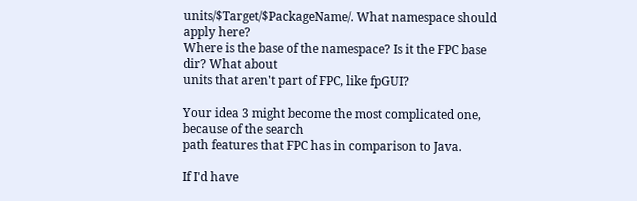units/$Target/$PackageName/. What namespace should apply here?
Where is the base of the namespace? Is it the FPC base dir? What about
units that aren't part of FPC, like fpGUI?

Your idea 3 might become the most complicated one, because of the search
path features that FPC has in comparison to Java.

If I'd have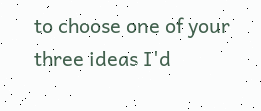to choose one of your three ideas I'd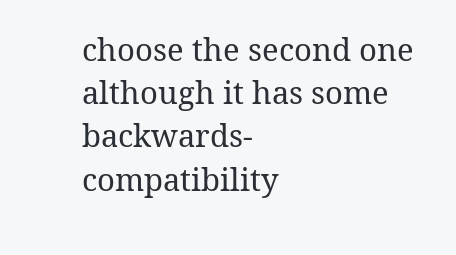choose the second one
although it has some backwards-compatibility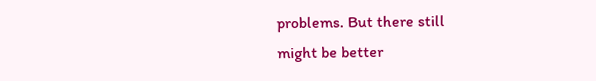problems. But there still
might be better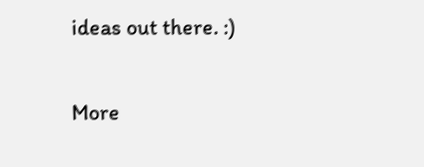ideas out there. :)


More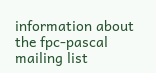information about the fpc-pascal mailing list